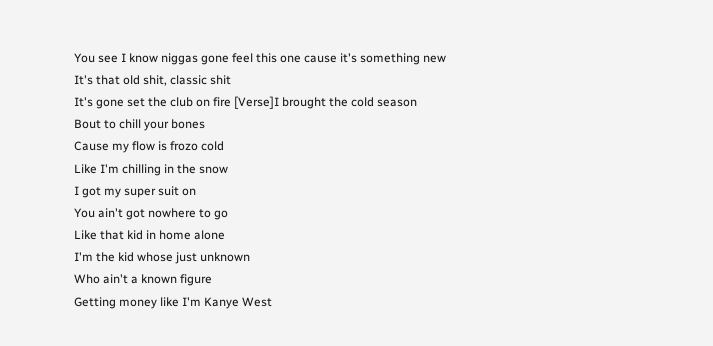You see I know niggas gone feel this one cause it's something new
It's that old shit, classic shit
It's gone set the club on fire [Verse]I brought the cold season
Bout to chill your bones
Cause my flow is frozo cold
Like I'm chilling in the snow
I got my super suit on
You ain't got nowhere to go
Like that kid in home alone
I'm the kid whose just unknown
Who ain't a known figure
Getting money like I'm Kanye West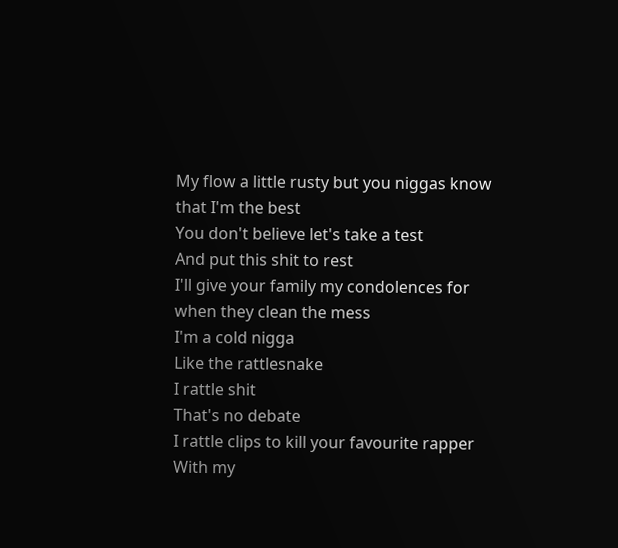My flow a little rusty but you niggas know that I'm the best
You don't believe let's take a test
And put this shit to rest
I'll give your family my condolences for when they clean the mess
I'm a cold nigga
Like the rattlesnake
I rattle shit
That's no debate
I rattle clips to kill your favourite rapper
With my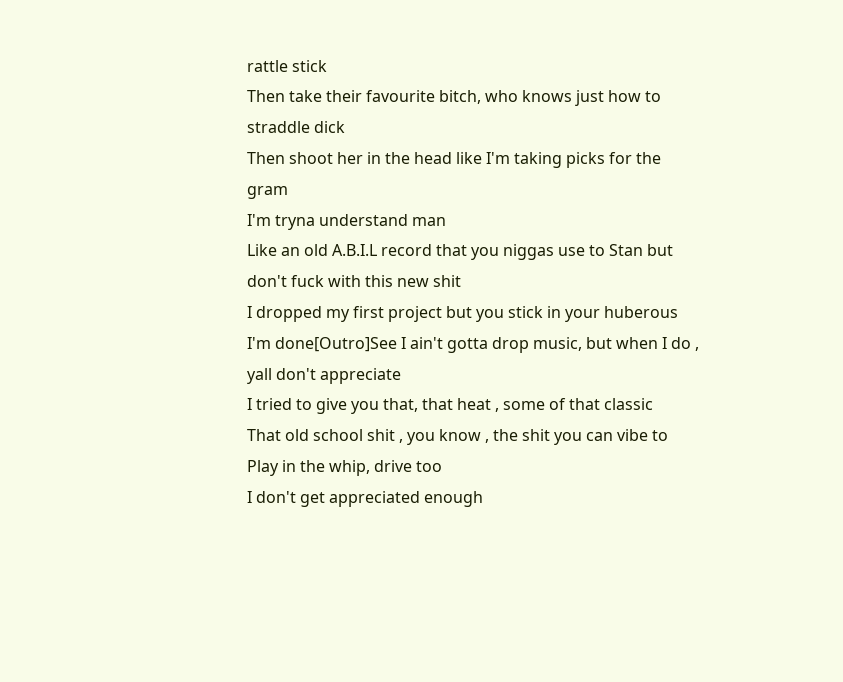rattle stick
Then take their favourite bitch, who knows just how to straddle dick
Then shoot her in the head like I'm taking picks for the gram
I'm tryna understand man
Like an old A.B.I.L record that you niggas use to Stan but don't fuck with this new shit
I dropped my first project but you stick in your huberous
I'm done[Outro]See I ain't gotta drop music, but when I do , yall don't appreciate
I tried to give you that, that heat , some of that classic
That old school shit , you know , the shit you can vibe to
Play in the whip, drive too
I don't get appreciated enough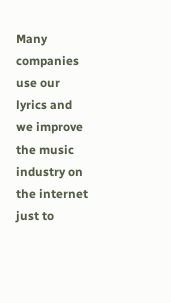Many companies use our lyrics and we improve the music industry on the internet just to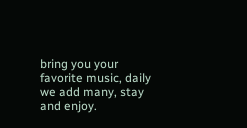bring you your favorite music, daily we add many, stay and enjoy.